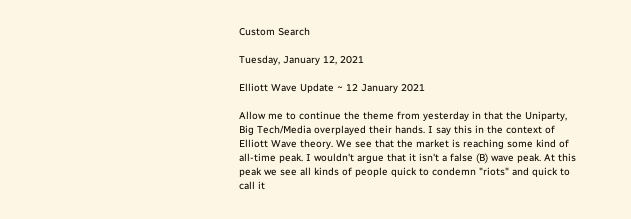Custom Search

Tuesday, January 12, 2021

Elliott Wave Update ~ 12 January 2021

Allow me to continue the theme from yesterday in that the Uniparty, Big Tech/Media overplayed their hands. I say this in the context of Elliott Wave theory. We see that the market is reaching some kind of all-time peak. I wouldn't argue that it isn't a false (B) wave peak. At this peak we see all kinds of people quick to condemn "riots" and quick to call it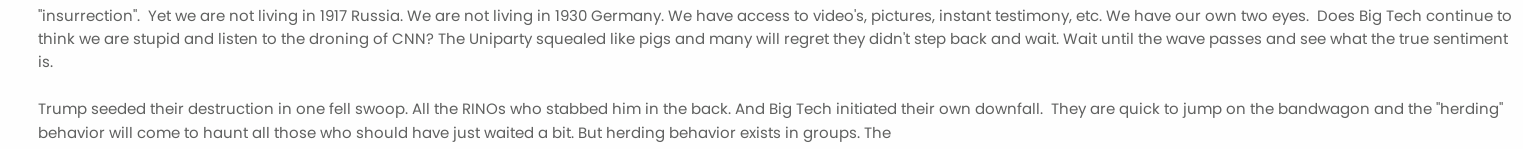"insurrection".  Yet we are not living in 1917 Russia. We are not living in 1930 Germany. We have access to video's, pictures, instant testimony, etc. We have our own two eyes.  Does Big Tech continue to think we are stupid and listen to the droning of CNN? The Uniparty squealed like pigs and many will regret they didn't step back and wait. Wait until the wave passes and see what the true sentiment is.

Trump seeded their destruction in one fell swoop. All the RINOs who stabbed him in the back. And Big Tech initiated their own downfall.  They are quick to jump on the bandwagon and the "herding" behavior will come to haunt all those who should have just waited a bit. But herding behavior exists in groups. The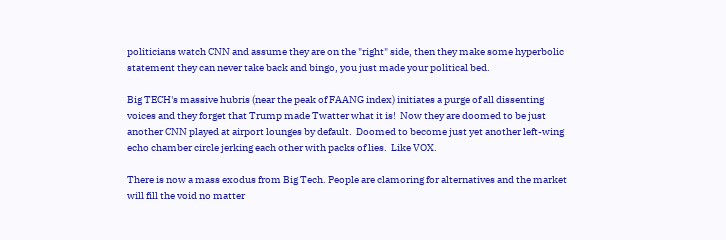politicians watch CNN and assume they are on the "right" side, then they make some hyperbolic statement they can never take back and bingo, you just made your political bed.

Big TECH's massive hubris (near the peak of FAANG index) initiates a purge of all dissenting voices and they forget that Trump made Twatter what it is!  Now they are doomed to be just another CNN played at airport lounges by default.  Doomed to become just yet another left-wing echo chamber circle jerking each other with packs of lies.  Like VOX.

There is now a mass exodus from Big Tech. People are clamoring for alternatives and the market will fill the void no matter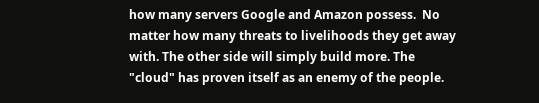how many servers Google and Amazon possess.  No matter how many threats to livelihoods they get away with. The other side will simply build more. The "cloud" has proven itself as an enemy of the people.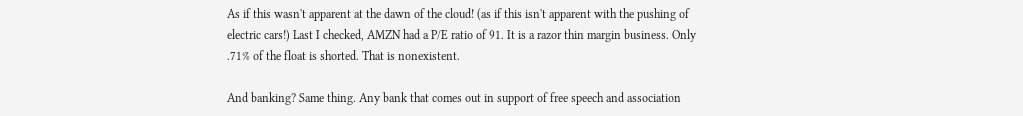As if this wasn't apparent at the dawn of the cloud! (as if this isn't apparent with the pushing of electric cars!) Last I checked, AMZN had a P/E ratio of 91. It is a razor thin margin business. Only .71% of the float is shorted. That is nonexistent.

And banking? Same thing. Any bank that comes out in support of free speech and association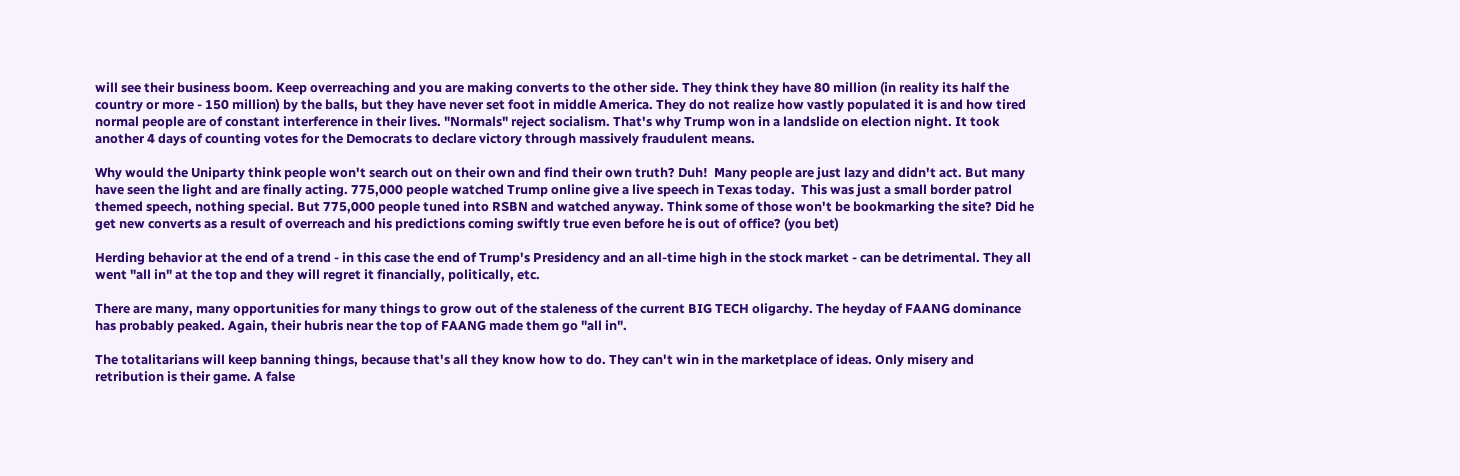will see their business boom. Keep overreaching and you are making converts to the other side. They think they have 80 million (in reality its half the country or more - 150 million) by the balls, but they have never set foot in middle America. They do not realize how vastly populated it is and how tired normal people are of constant interference in their lives. "Normals" reject socialism. That's why Trump won in a landslide on election night. It took another 4 days of counting votes for the Democrats to declare victory through massively fraudulent means.

Why would the Uniparty think people won't search out on their own and find their own truth? Duh!  Many people are just lazy and didn't act. But many have seen the light and are finally acting. 775,000 people watched Trump online give a live speech in Texas today.  This was just a small border patrol themed speech, nothing special. But 775,000 people tuned into RSBN and watched anyway. Think some of those won't be bookmarking the site? Did he get new converts as a result of overreach and his predictions coming swiftly true even before he is out of office? (you bet)

Herding behavior at the end of a trend - in this case the end of Trump's Presidency and an all-time high in the stock market - can be detrimental. They all went "all in" at the top and they will regret it financially, politically, etc.

There are many, many opportunities for many things to grow out of the staleness of the current BIG TECH oligarchy. The heyday of FAANG dominance has probably peaked. Again, their hubris near the top of FAANG made them go "all in".

The totalitarians will keep banning things, because that's all they know how to do. They can't win in the marketplace of ideas. Only misery and retribution is their game. A false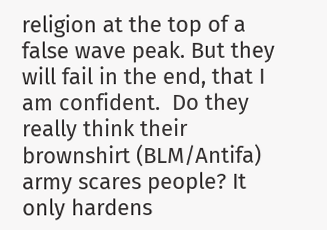religion at the top of a false wave peak. But they will fail in the end, that I am confident.  Do they really think their brownshirt (BLM/Antifa) army scares people? It only hardens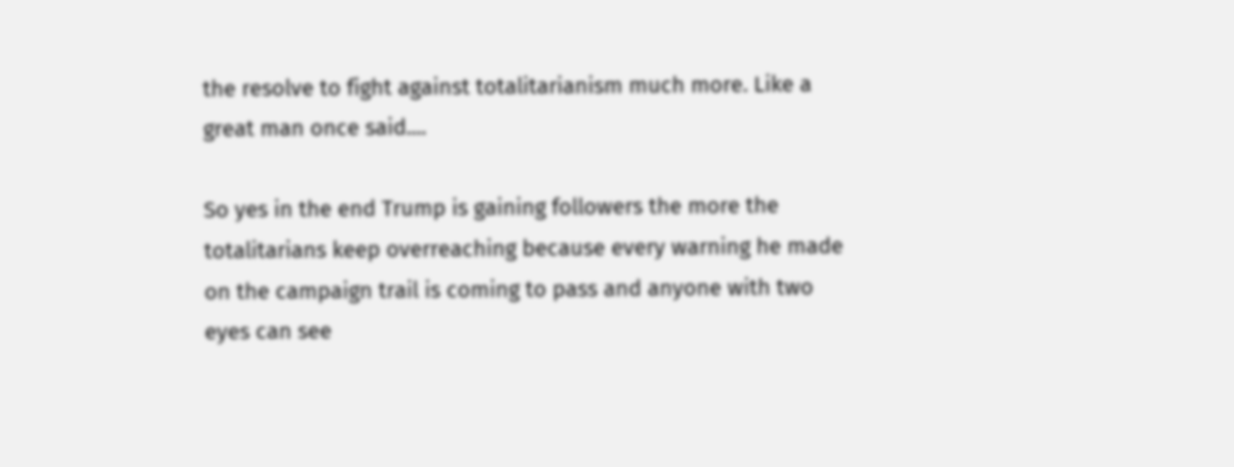the resolve to fight against totalitarianism much more. Like a great man once said....

So yes in the end Trump is gaining followers the more the totalitarians keep overreaching because every warning he made on the campaign trail is coming to pass and anyone with two eyes can see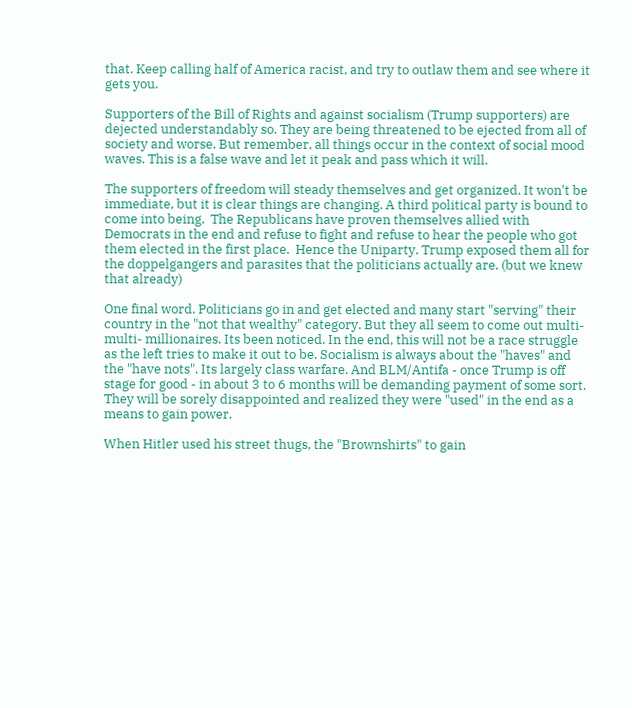that. Keep calling half of America racist, and try to outlaw them and see where it gets you.

Supporters of the Bill of Rights and against socialism (Trump supporters) are dejected understandably so. They are being threatened to be ejected from all of society and worse. But remember, all things occur in the context of social mood waves. This is a false wave and let it peak and pass which it will.

The supporters of freedom will steady themselves and get organized. It won't be immediate, but it is clear things are changing. A third political party is bound to come into being.  The Republicans have proven themselves allied with Democrats in the end and refuse to fight and refuse to hear the people who got them elected in the first place.  Hence the Uniparty. Trump exposed them all for the doppelgangers and parasites that the politicians actually are. (but we knew that already)

One final word. Politicians go in and get elected and many start "serving" their country in the "not that wealthy" category. But they all seem to come out multi-multi- millionaires. Its been noticed. In the end, this will not be a race struggle as the left tries to make it out to be. Socialism is always about the "haves" and the "have nots". Its largely class warfare. And BLM/Antifa - once Trump is off stage for good - in about 3 to 6 months will be demanding payment of some sort.  They will be sorely disappointed and realized they were "used" in the end as a means to gain power.

When Hitler used his street thugs, the "Brownshirts" to gain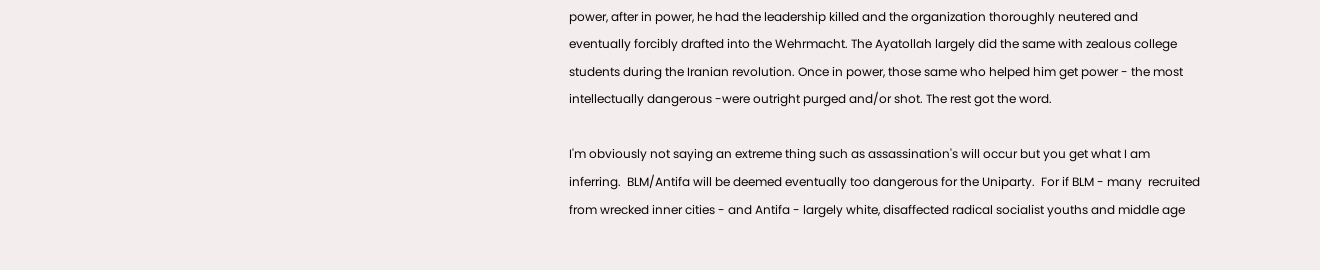power, after in power, he had the leadership killed and the organization thoroughly neutered and eventually forcibly drafted into the Wehrmacht. The Ayatollah largely did the same with zealous college students during the Iranian revolution. Once in power, those same who helped him get power - the most intellectually dangerous -were outright purged and/or shot. The rest got the word.

I'm obviously not saying an extreme thing such as assassination's will occur but you get what I am inferring.  BLM/Antifa will be deemed eventually too dangerous for the Uniparty.  For if BLM - many  recruited from wrecked inner cities - and Antifa - largely white, disaffected radical socialist youths and middle age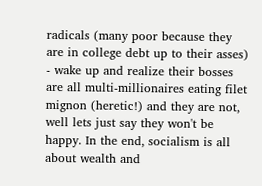radicals (many poor because they are in college debt up to their asses) - wake up and realize their bosses are all multi-millionaires eating filet mignon (heretic!) and they are not, well lets just say they won't be happy. In the end, socialism is all about wealth and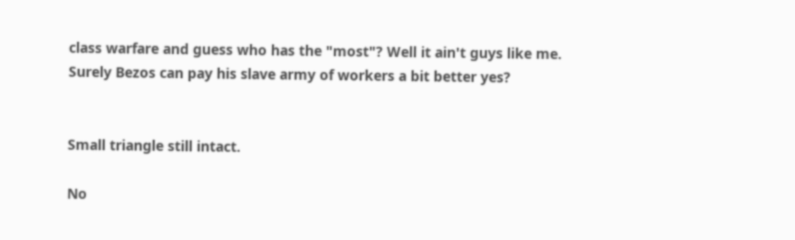class warfare and guess who has the "most"? Well it ain't guys like me.  Surely Bezos can pay his slave army of workers a bit better yes?


Small triangle still intact.

No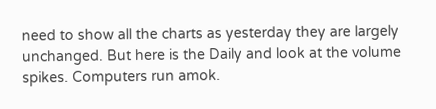need to show all the charts as yesterday they are largely unchanged. But here is the Daily and look at the volume spikes. Computers run amok.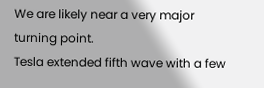We are likely near a very major turning point.
Tesla extended fifth wave with a few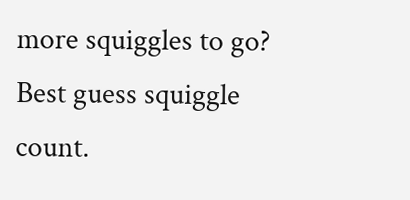more squiggles to go?
Best guess squiggle count.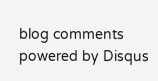blog comments powered by Disqus